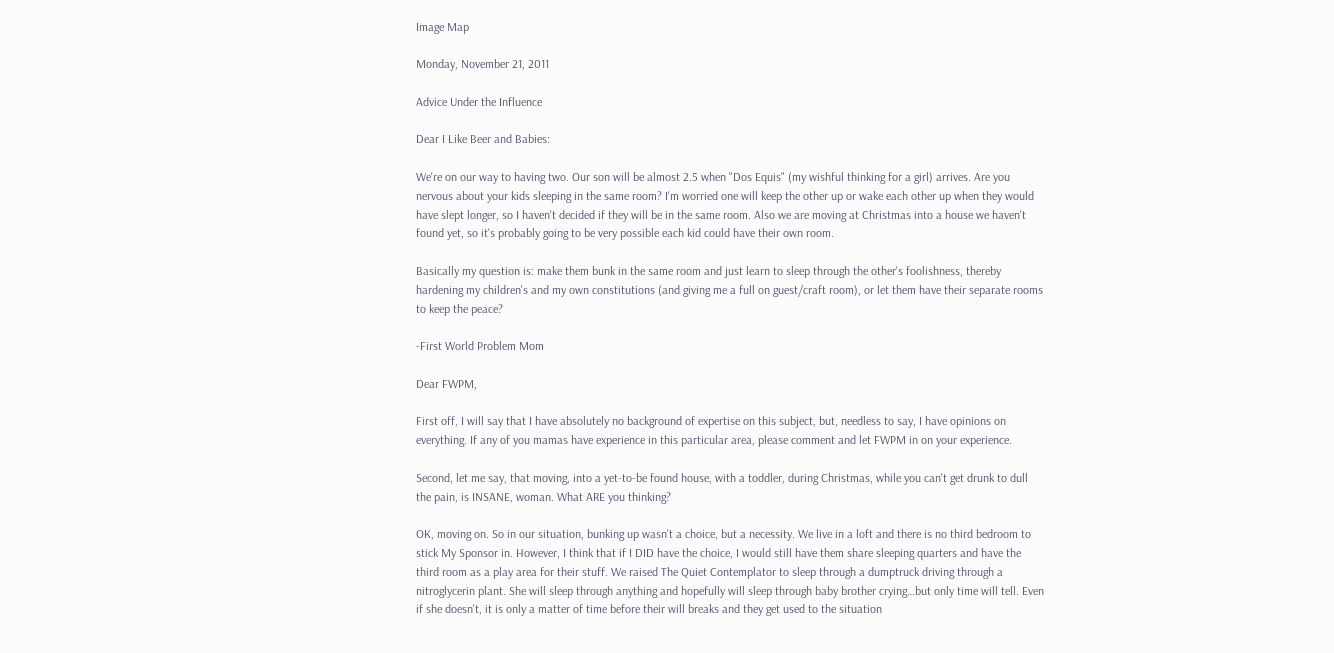Image Map

Monday, November 21, 2011

Advice Under the Influence

Dear I Like Beer and Babies:

We're on our way to having two. Our son will be almost 2.5 when "Dos Equis" (my wishful thinking for a girl) arrives. Are you nervous about your kids sleeping in the same room? I'm worried one will keep the other up or wake each other up when they would have slept longer, so I haven't decided if they will be in the same room. Also we are moving at Christmas into a house we haven't found yet, so it's probably going to be very possible each kid could have their own room.

Basically my question is: make them bunk in the same room and just learn to sleep through the other's foolishness, thereby hardening my children's and my own constitutions (and giving me a full on guest/craft room), or let them have their separate rooms to keep the peace?

-First World Problem Mom

Dear FWPM,

First off, I will say that I have absolutely no background of expertise on this subject, but, needless to say, I have opinions on everything. If any of you mamas have experience in this particular area, please comment and let FWPM in on your experience.

Second, let me say, that moving, into a yet-to-be found house, with a toddler, during Christmas, while you can't get drunk to dull the pain, is INSANE, woman. What ARE you thinking?

OK, moving on. So in our situation, bunking up wasn't a choice, but a necessity. We live in a loft and there is no third bedroom to stick My Sponsor in. However, I think that if I DID have the choice, I would still have them share sleeping quarters and have the third room as a play area for their stuff. We raised The Quiet Contemplator to sleep through a dumptruck driving through a nitroglycerin plant. She will sleep through anything and hopefully will sleep through baby brother crying…but only time will tell. Even if she doesn't, it is only a matter of time before their will breaks and they get used to the situation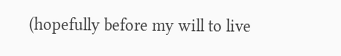(hopefully before my will to live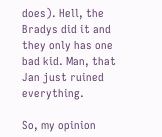does). Hell, the Bradys did it and they only has one bad kid. Man, that Jan just ruined everything.

So, my opinion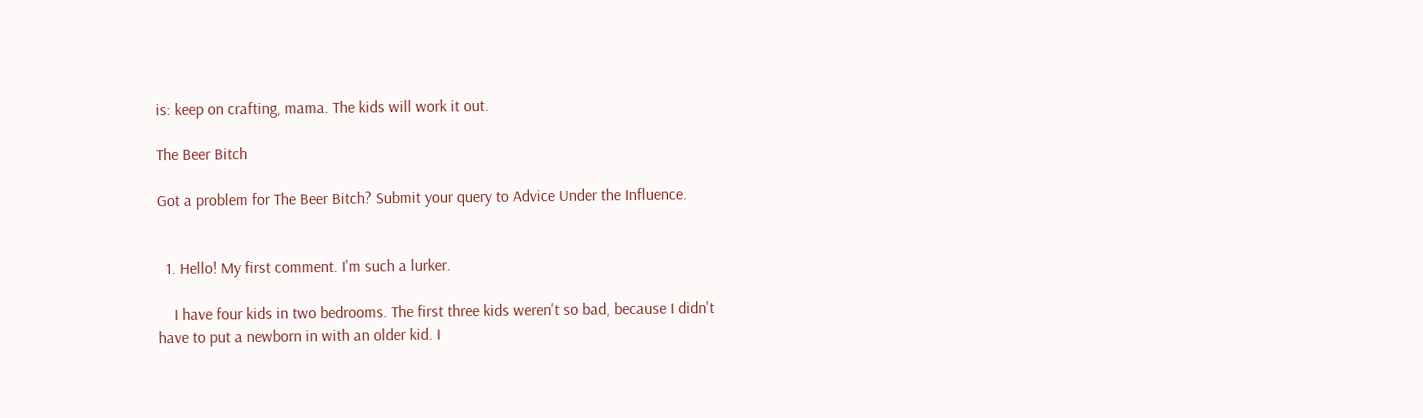is: keep on crafting, mama. The kids will work it out.

The Beer Bitch

Got a problem for The Beer Bitch? Submit your query to Advice Under the Influence.


  1. Hello! My first comment. I'm such a lurker.

    I have four kids in two bedrooms. The first three kids weren't so bad, because I didn't have to put a newborn in with an older kid. I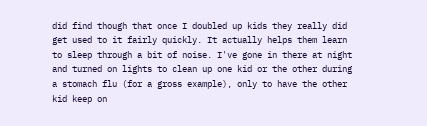did find though that once I doubled up kids they really did get used to it fairly quickly. It actually helps them learn to sleep through a bit of noise. I've gone in there at night and turned on lights to clean up one kid or the other during a stomach flu (for a gross example), only to have the other kid keep on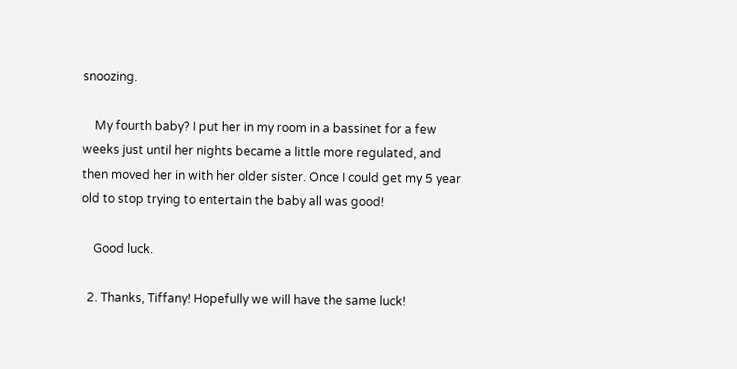snoozing.

    My fourth baby? I put her in my room in a bassinet for a few weeks just until her nights became a little more regulated, and then moved her in with her older sister. Once I could get my 5 year old to stop trying to entertain the baby all was good!

    Good luck.

  2. Thanks, Tiffany! Hopefully we will have the same luck!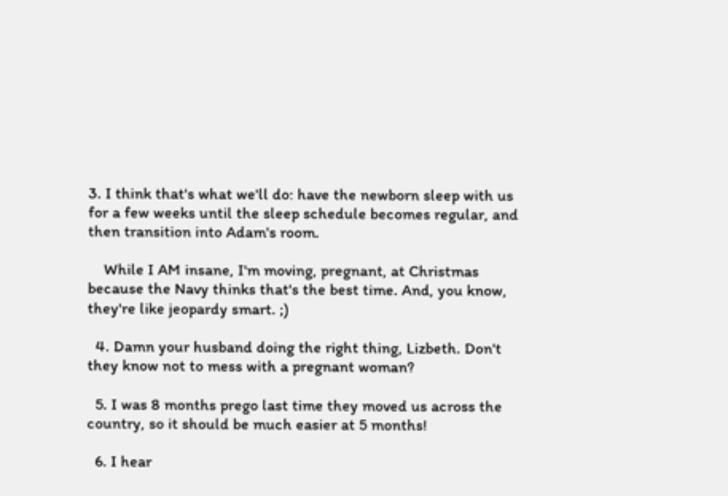3. I think that's what we'll do: have the newborn sleep with us for a few weeks until the sleep schedule becomes regular, and then transition into Adam's room.

    While I AM insane, I'm moving, pregnant, at Christmas because the Navy thinks that's the best time. And, you know, they're like jeopardy smart. ;)

  4. Damn your husband doing the right thing, Lizbeth. Don't they know not to mess with a pregnant woman?

  5. I was 8 months prego last time they moved us across the country, so it should be much easier at 5 months!

  6. I hear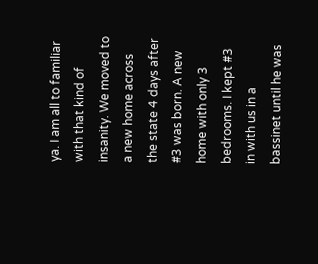ya. I am all to familiar with that kind of insanity. We moved to a new home across the state 4 days after #3 was born. A new home with only 3 bedrooms. I kept #3 in with us in a bassinet until he was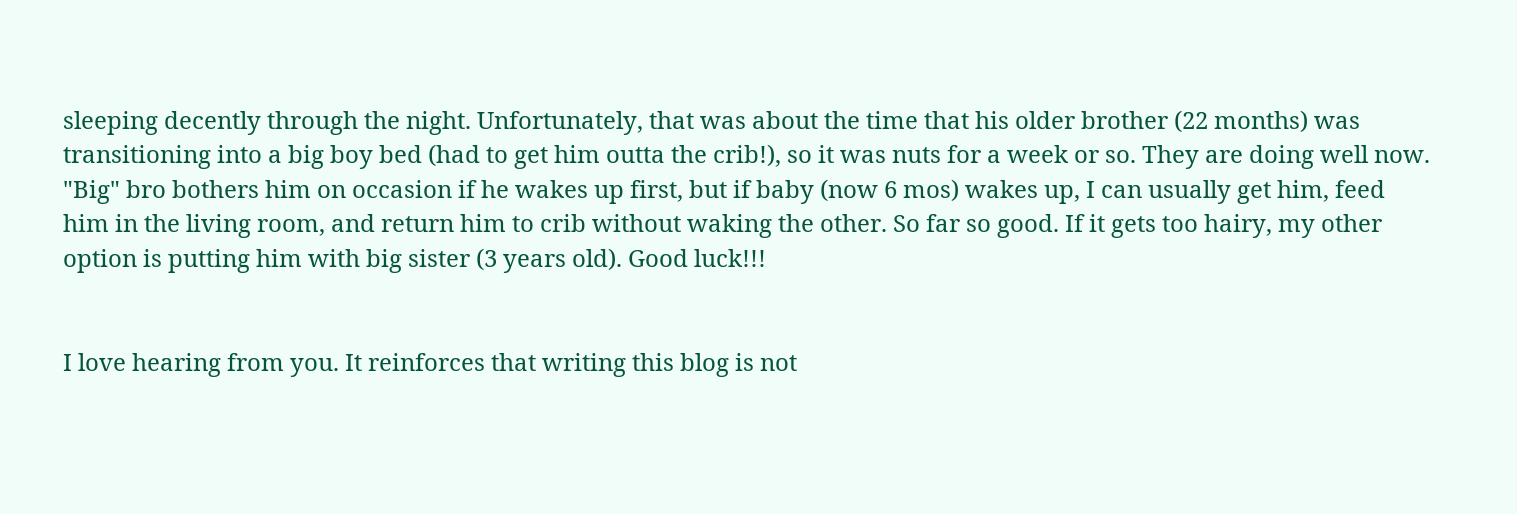sleeping decently through the night. Unfortunately, that was about the time that his older brother (22 months) was transitioning into a big boy bed (had to get him outta the crib!), so it was nuts for a week or so. They are doing well now. "Big" bro bothers him on occasion if he wakes up first, but if baby (now 6 mos) wakes up, I can usually get him, feed him in the living room, and return him to crib without waking the other. So far so good. If it gets too hairy, my other option is putting him with big sister (3 years old). Good luck!!!


I love hearing from you. It reinforces that writing this blog is not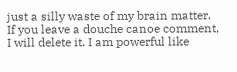just a silly waste of my brain matter. If you leave a douche canoe comment, I will delete it. I am powerful like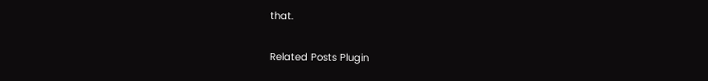that.

Related Posts Plugin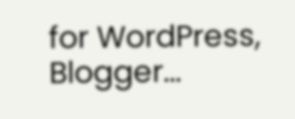for WordPress, Blogger...